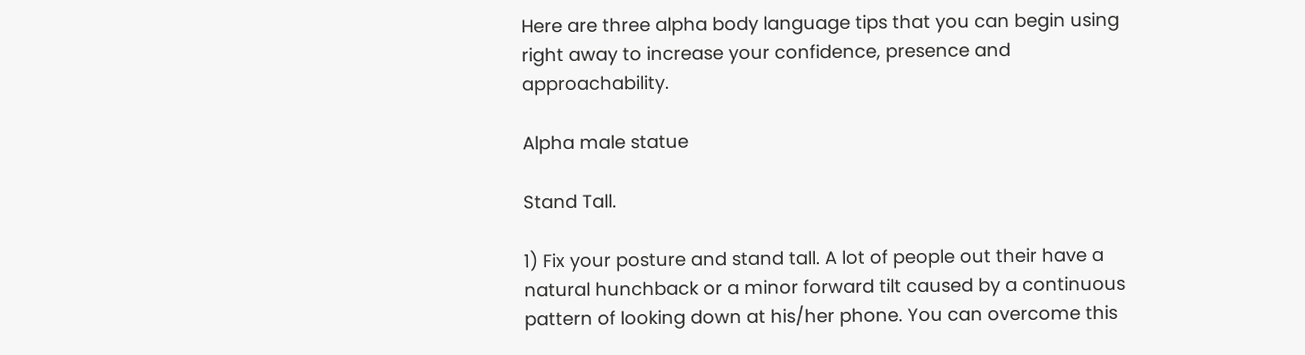Here are three alpha body language tips that you can begin using right away to increase your confidence, presence and approachability.

Alpha male statue

Stand Tall.

1) Fix your posture and stand tall. A lot of people out their have a natural hunchback or a minor forward tilt caused by a continuous pattern of looking down at his/her phone. You can overcome this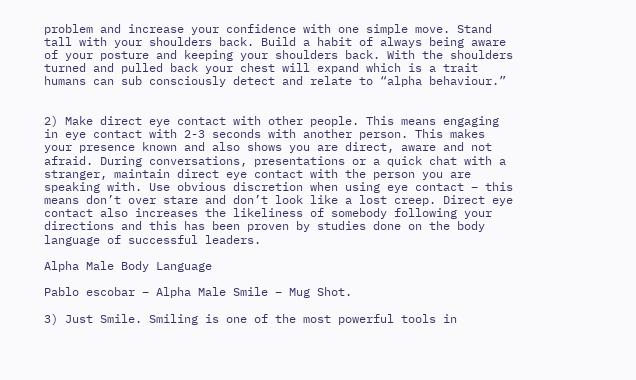problem and increase your confidence with one simple move. Stand tall with your shoulders back. Build a habit of always being aware of your posture and keeping your shoulders back. With the shoulders turned and pulled back your chest will expand which is a trait humans can sub consciously detect and relate to “alpha behaviour.”


2) Make direct eye contact with other people. This means engaging in eye contact with 2-3 seconds with another person. This makes your presence known and also shows you are direct, aware and not afraid. During conversations, presentations or a quick chat with a stranger, maintain direct eye contact with the person you are speaking with. Use obvious discretion when using eye contact – this means don’t over stare and don’t look like a lost creep. Direct eye contact also increases the likeliness of somebody following your directions and this has been proven by studies done on the body language of successful leaders.

Alpha Male Body Language

Pablo escobar – Alpha Male Smile – Mug Shot.

3) Just Smile. Smiling is one of the most powerful tools in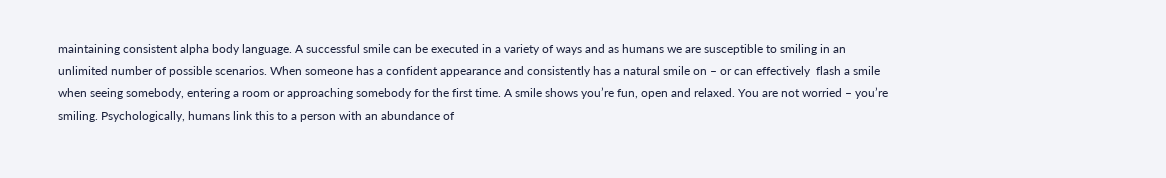maintaining consistent alpha body language. A successful smile can be executed in a variety of ways and as humans we are susceptible to smiling in an unlimited number of possible scenarios. When someone has a confident appearance and consistently has a natural smile on – or can effectively  flash a smile when seeing somebody, entering a room or approaching somebody for the first time. A smile shows you’re fun, open and relaxed. You are not worried – you’re smiling. Psychologically, humans link this to a person with an abundance of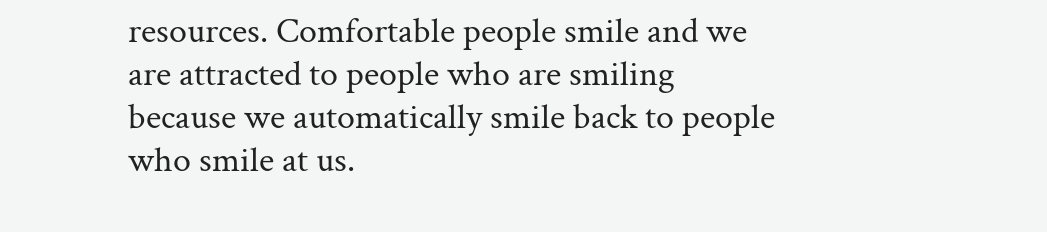resources. Comfortable people smile and we are attracted to people who are smiling because we automatically smile back to people who smile at us.